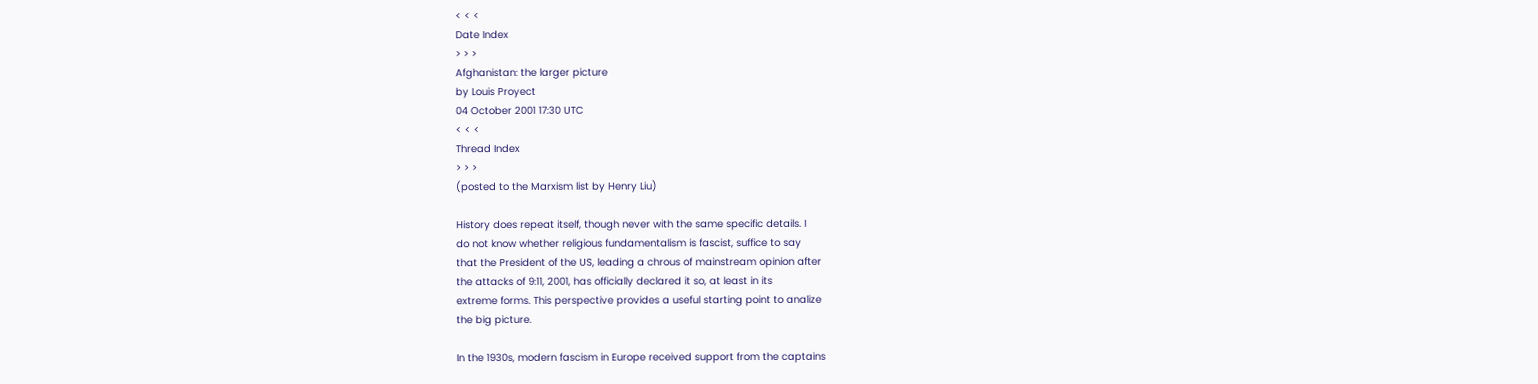< < <
Date Index
> > >
Afghanistan: the larger picture
by Louis Proyect
04 October 2001 17:30 UTC
< < <
Thread Index
> > >
(posted to the Marxism list by Henry Liu)

History does repeat itself, though never with the same specific details. I
do not know whether religious fundamentalism is fascist, suffice to say
that the President of the US, leading a chrous of mainstream opinion after
the attacks of 9:11, 2001, has officially declared it so, at least in its
extreme forms. This perspective provides a useful starting point to analize
the big picture.

In the 1930s, modern fascism in Europe received support from the captains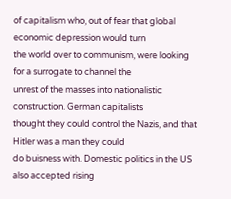of capitalism who, out of fear that global economic depression would turn
the world over to communism, were looking for a surrogate to channel the
unrest of the masses into nationalistic construction. German capitalists
thought they could control the Nazis, and that Hitler was a man they could
do buisness with. Domestic politics in the US also accepted rising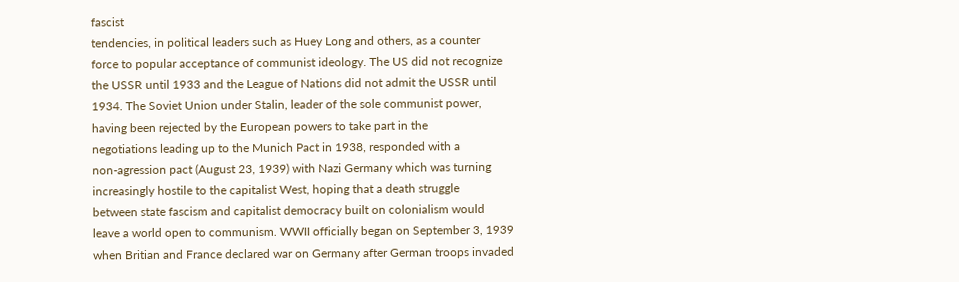fascist
tendencies, in political leaders such as Huey Long and others, as a counter
force to popular acceptance of communist ideology. The US did not recognize
the USSR until 1933 and the League of Nations did not admit the USSR until
1934. The Soviet Union under Stalin, leader of the sole communist power,
having been rejected by the European powers to take part in the
negotiations leading up to the Munich Pact in 1938, responded with a
non-agression pact (August 23, 1939) with Nazi Germany which was turning
increasingly hostile to the capitalist West, hoping that a death struggle
between state fascism and capitalist democracy built on colonialism would
leave a world open to communism. WWII officially began on September 3, 1939
when Britian and France declared war on Germany after German troops invaded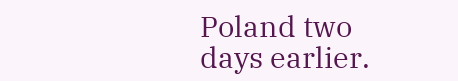Poland two days earlier.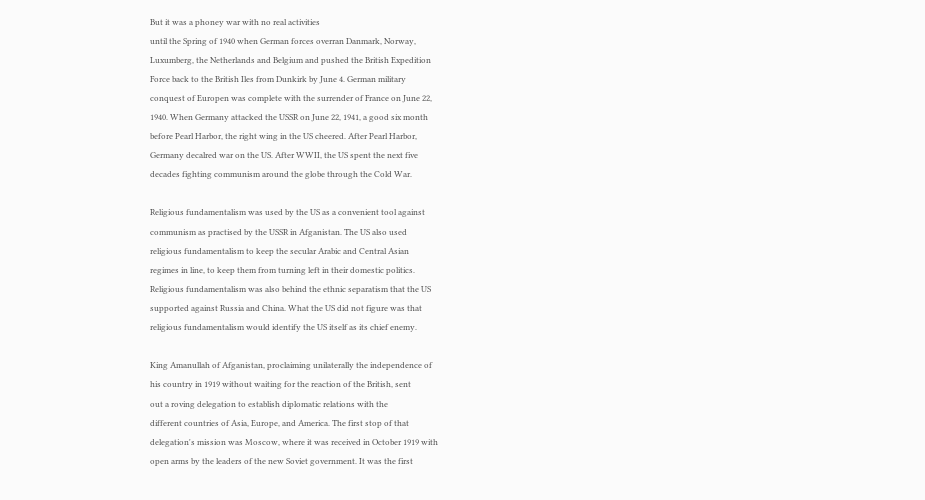But it was a phoney war with no real activities
until the Spring of 1940 when German forces overran Danmark, Norway,
Luxumberg, the Netherlands and Belgium and pushed the British Expedition
Force back to the British Iles from Dunkirk by June 4. German military
conquest of Europen was complete with the surrender of France on June 22,
1940. When Germany attacked the USSR on June 22, 1941, a good six month
before Pearl Harbor, the right wing in the US cheered. After Pearl Harbor,
Germany decalred war on the US. After WWII, the US spent the next five
decades fighting communism around the globe through the Cold War.

Religious fundamentalism was used by the US as a convenient tool against
communism as practised by the USSR in Afganistan. The US also used
religious fundamentalism to keep the secular Arabic and Central Asian
regimes in line, to keep them from turning left in their domestic politics.
Religious fundamentalism was also behind the ethnic separatism that the US
supported against Russia and China. What the US did not figure was that
religious fundamentalism would identify the US itself as its chief enemy.

King Amanullah of Afganistan, proclaiming unilaterally the independence of
his country in 1919 without waiting for the reaction of the British, sent
out a roving delegation to establish diplomatic relations with the
different countries of Asia, Europe, and America. The first stop of that
delegation's mission was Moscow, where it was received in October 1919 with
open arms by the leaders of the new Soviet government. It was the first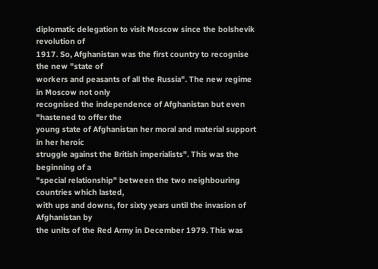diplomatic delegation to visit Moscow since the bolshevik revolution of
1917. So, Afghanistan was the first country to recognise the new "state of
workers and peasants of all the Russia". The new regime in Moscow not only
recognised the independence of Afghanistan but even "hastened to offer the
young state of Afghanistan her moral and material support in her heroic
struggle against the British imperialists". This was the beginning of a
"special relationship" between the two neighbouring countries which lasted,
with ups and downs, for sixty years until the invasion of Afghanistan by
the units of the Red Army in December 1979. This was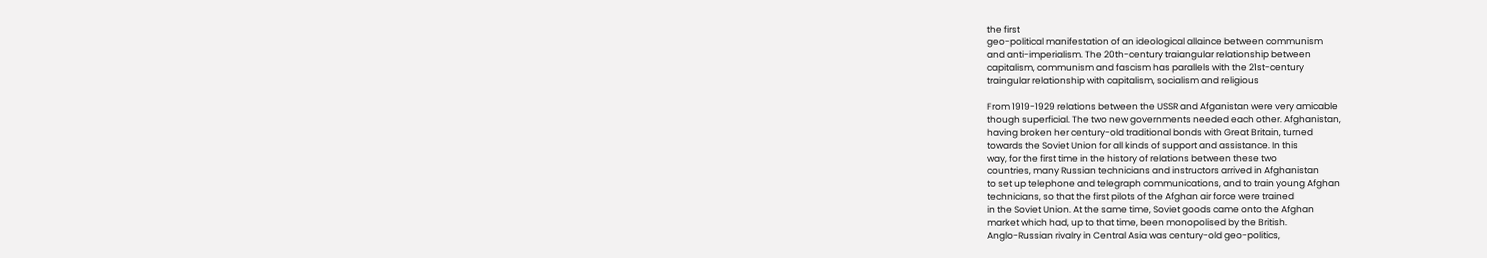the first
geo-political manifestation of an ideological allaince between communism
and anti-imperialism. The 20th-century traiangular relationship between
capitalism, communism and fascism has parallels with the 21st-century
traingular relationship with capitalism, socialism and religious

From 1919-1929 relations between the USSR and Afganistan were very amicable
though superficial. The two new governments needed each other. Afghanistan,
having broken her century-old traditional bonds with Great Britain, turned
towards the Soviet Union for all kinds of support and assistance. In this
way, for the first time in the history of relations between these two
countries, many Russian technicians and instructors arrived in Afghanistan
to set up telephone and telegraph communications, and to train young Afghan
technicians, so that the first pilots of the Afghan air force were trained
in the Soviet Union. At the same time, Soviet goods came onto the Afghan
market which had, up to that time, been monopolised by the British.
Anglo-Russian rivalry in Central Asia was century-old geo-politics,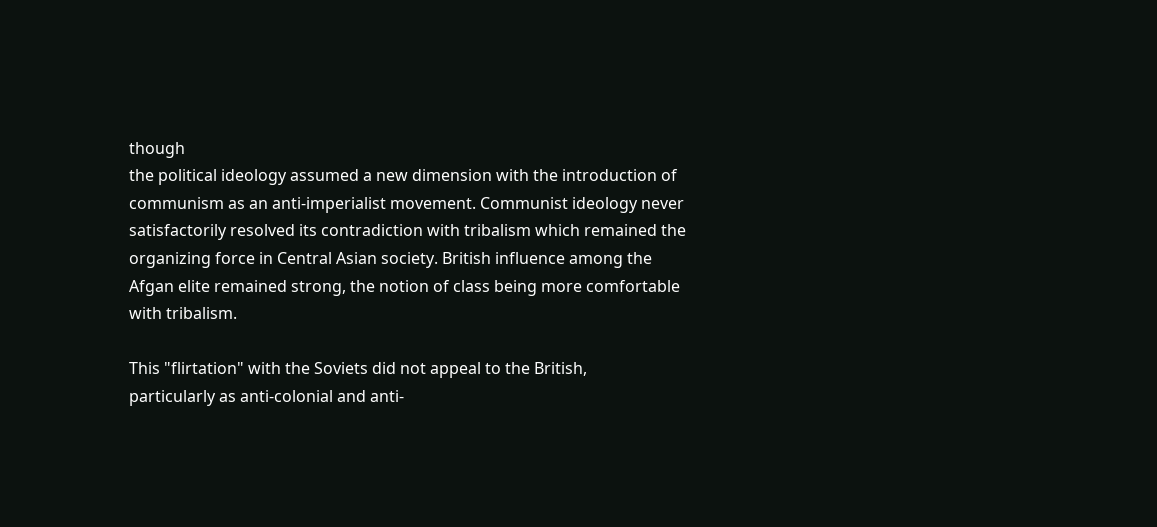though
the political ideology assumed a new dimension with the introduction of
communism as an anti-imperialist movement. Communist ideology never
satisfactorily resolved its contradiction with tribalism which remained the
organizing force in Central Asian society. British influence among the
Afgan elite remained strong, the notion of class being more comfortable
with tribalism.

This "flirtation" with the Soviets did not appeal to the British,
particularly as anti-colonial and anti-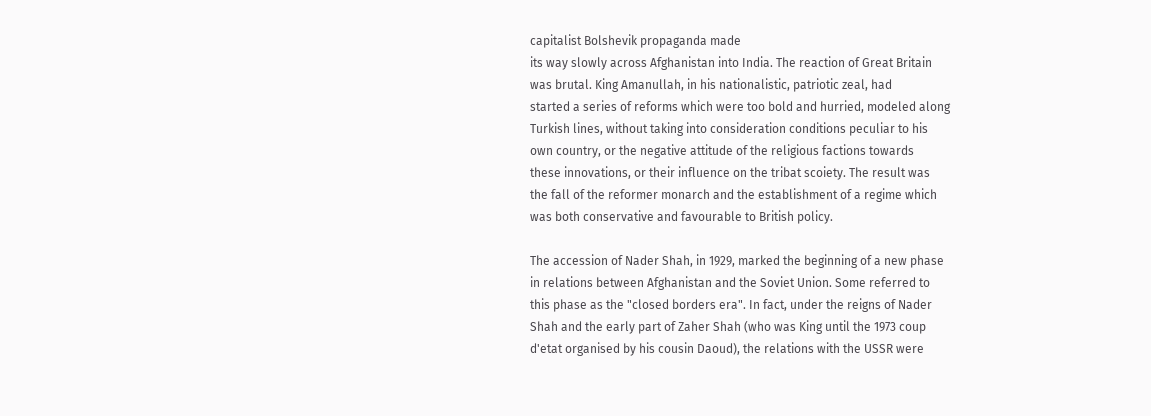capitalist Bolshevik propaganda made
its way slowly across Afghanistan into India. The reaction of Great Britain
was brutal. King Amanullah, in his nationalistic, patriotic zeal, had
started a series of reforms which were too bold and hurried, modeled along
Turkish lines, without taking into consideration conditions peculiar to his
own country, or the negative attitude of the religious factions towards
these innovations, or their influence on the tribat scoiety. The result was
the fall of the reformer monarch and the establishment of a regime which
was both conservative and favourable to British policy.

The accession of Nader Shah, in 1929, marked the beginning of a new phase
in relations between Afghanistan and the Soviet Union. Some referred to
this phase as the "closed borders era". In fact, under the reigns of Nader
Shah and the early part of Zaher Shah (who was King until the 1973 coup
d'etat organised by his cousin Daoud), the relations with the USSR were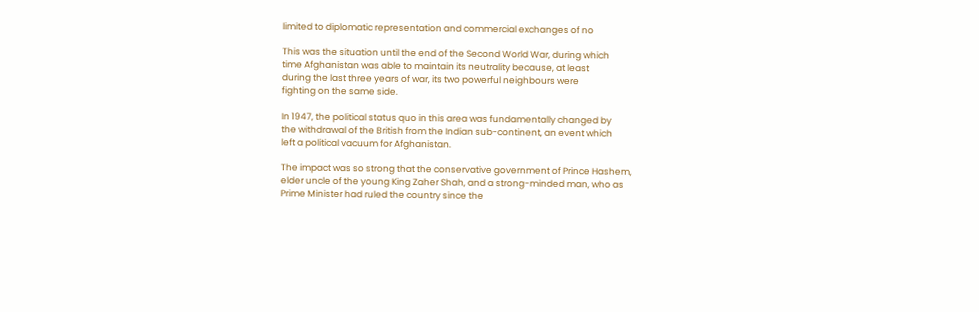limited to diplomatic representation and commercial exchanges of no

This was the situation until the end of the Second World War, during which
time Afghanistan was able to maintain its neutrality because, at least
during the last three years of war, its two powerful neighbours were
fighting on the same side.

In 1947, the political status quo in this area was fundamentally changed by
the withdrawal of the British from the Indian sub-continent, an event which
left a political vacuum for Afghanistan.

The impact was so strong that the conservative government of Prince Hashem,
elder uncle of the young King Zaher Shah, and a strong-minded man, who as
Prime Minister had ruled the country since the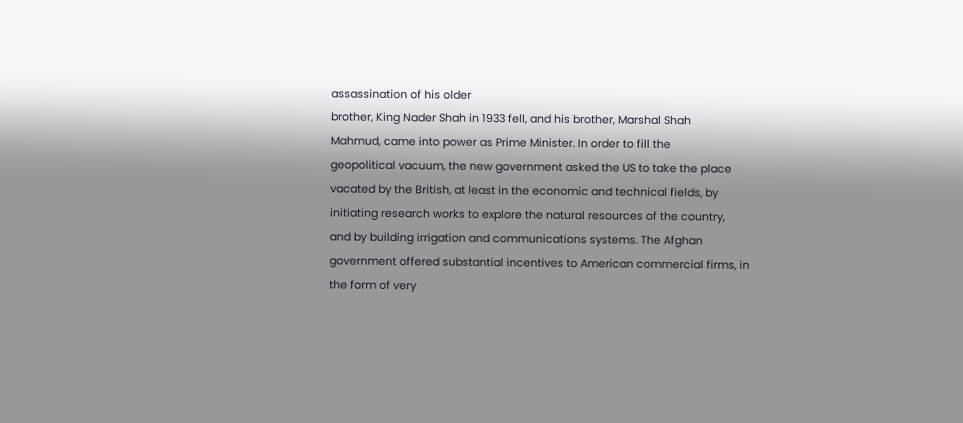assassination of his older
brother, King Nader Shah in 1933 fell, and his brother, Marshal Shah
Mahmud, came into power as Prime Minister. In order to fill the
geopolitical vacuum, the new government asked the US to take the place
vacated by the British, at least in the economic and technical fields, by
initiating research works to explore the natural resources of the country,
and by building irrigation and communications systems. The Afghan
government offered substantial incentives to American commercial firms, in
the form of very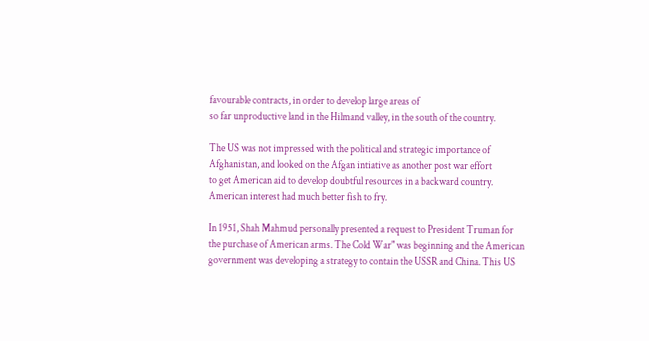favourable contracts, in order to develop large areas of
so far unproductive land in the Hilmand valley, in the south of the country.

The US was not impressed with the political and strategic importance of
Afghanistan, and looked on the Afgan intiative as another post war effort
to get American aid to develop doubtful resources in a backward country.
American interest had much better fish to fry.

In 1951, Shah Mahmud personally presented a request to President Truman for
the purchase of American arms. The Cold War" was beginning and the American
government was developing a strategy to contain the USSR and China. This US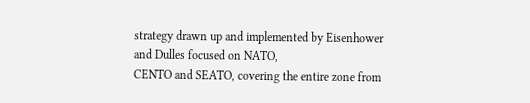strategy drawn up and implemented by Eisenhower and Dulles focused on NATO,
CENTO and SEATO, covering the entire zone from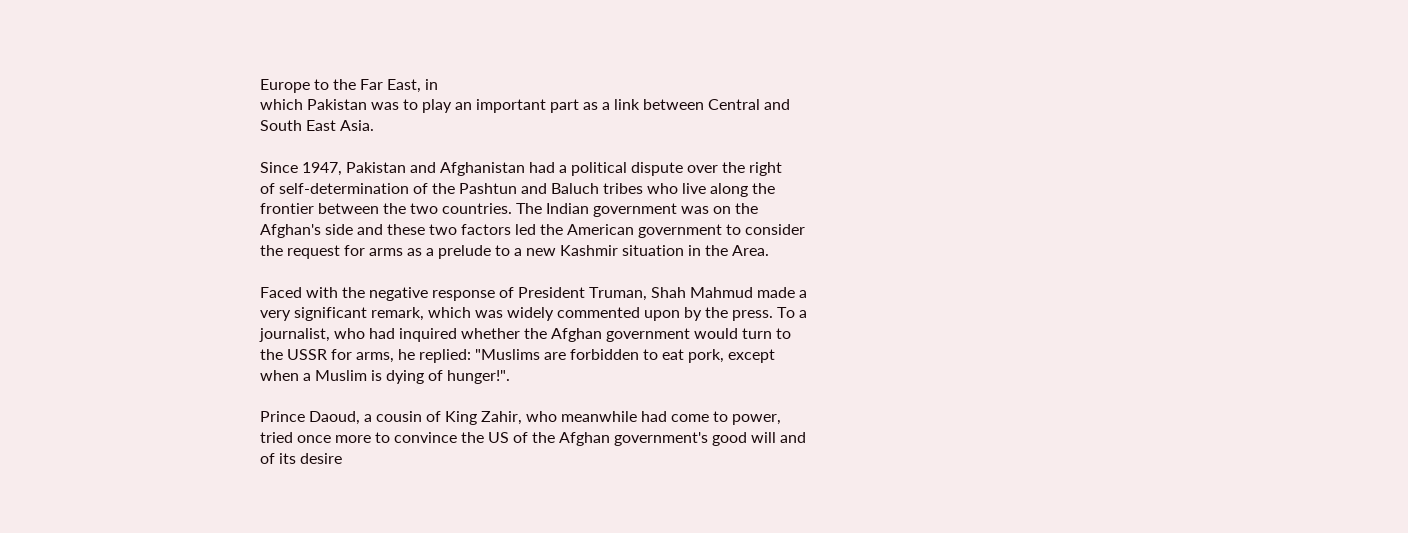Europe to the Far East, in
which Pakistan was to play an important part as a link between Central and
South East Asia.

Since 1947, Pakistan and Afghanistan had a political dispute over the right
of self-determination of the Pashtun and Baluch tribes who live along the
frontier between the two countries. The Indian government was on the
Afghan's side and these two factors led the American government to consider
the request for arms as a prelude to a new Kashmir situation in the Area.

Faced with the negative response of President Truman, Shah Mahmud made a
very significant remark, which was widely commented upon by the press. To a
journalist, who had inquired whether the Afghan government would turn to
the USSR for arms, he replied: "Muslims are forbidden to eat pork, except
when a Muslim is dying of hunger!".

Prince Daoud, a cousin of King Zahir, who meanwhile had come to power,
tried once more to convince the US of the Afghan government's good will and
of its desire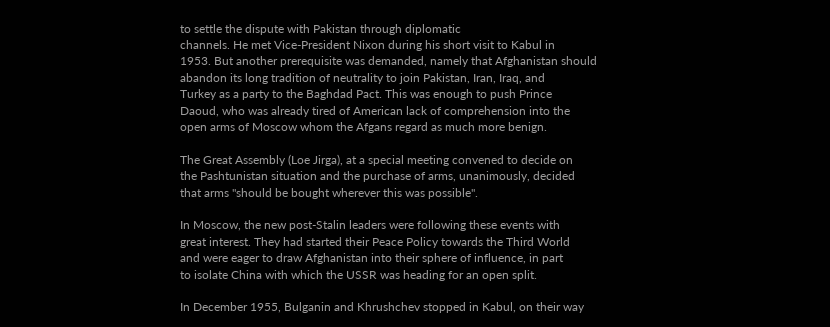to settle the dispute with Pakistan through diplomatic
channels. He met Vice-President Nixon during his short visit to Kabul in
1953. But another prerequisite was demanded, namely that Afghanistan should
abandon its long tradition of neutrality to join Pakistan, Iran, Iraq, and
Turkey as a party to the Baghdad Pact. This was enough to push Prince
Daoud, who was already tired of American lack of comprehension into the
open arms of Moscow whom the Afgans regard as much more benign.

The Great Assembly (Loe Jirga), at a special meeting convened to decide on
the Pashtunistan situation and the purchase of arms, unanimously, decided
that arms "should be bought wherever this was possible".

In Moscow, the new post-Stalin leaders were following these events with
great interest. They had started their Peace Policy towards the Third World
and were eager to draw Afghanistan into their sphere of influence, in part
to isolate China with which the USSR was heading for an open split.

In December 1955, Bulganin and Khrushchev stopped in Kabul, on their way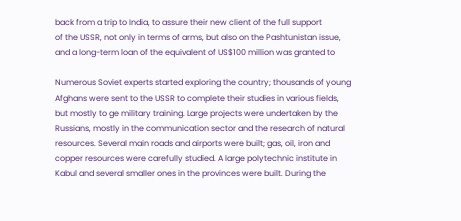back from a trip to India, to assure their new client of the full support
of the USSR, not only in terms of arms, but also on the Pashtunistan issue,
and a long-term loan of the equivalent of US$100 million was granted to

Numerous Soviet experts started exploring the country; thousands of young
Afghans were sent to the USSR to complete their studies in various fields,
but mostly to ge military training. Large projects were undertaken by the
Russians, mostly in the communication sector and the research of natural
resources. Several main roads and airports were built; gas, oil, iron and
copper resources were carefully studied. A large polytechnic institute in
Kabul and several smaller ones in the provinces were built. During the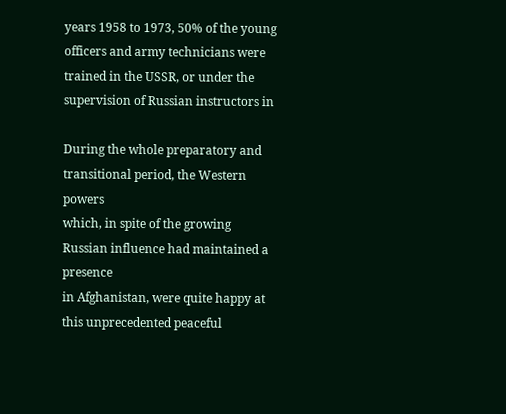years 1958 to 1973, 50% of the young officers and army technicians were
trained in the USSR, or under the supervision of Russian instructors in

During the whole preparatory and transitional period, the Western powers
which, in spite of the growing Russian influence had maintained a presence
in Afghanistan, were quite happy at this unprecedented peaceful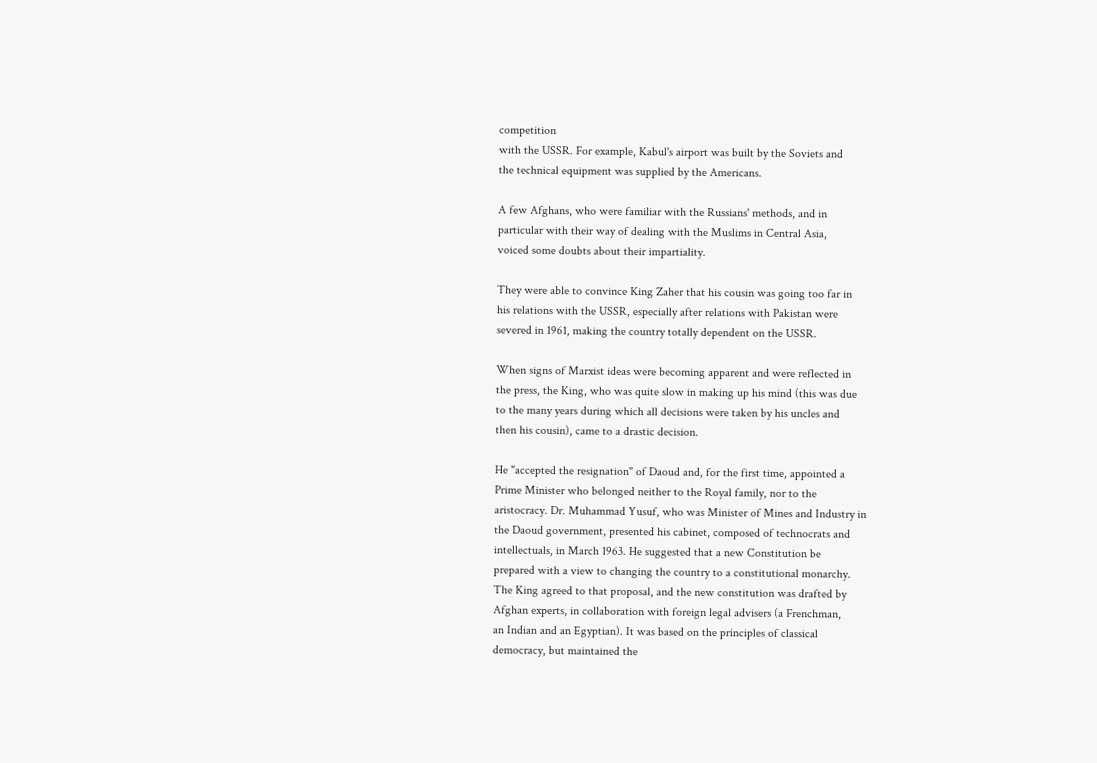competition
with the USSR. For example, Kabul's airport was built by the Soviets and
the technical equipment was supplied by the Americans.

A few Afghans, who were familiar with the Russians' methods, and in
particular with their way of dealing with the Muslims in Central Asia,
voiced some doubts about their impartiality.

They were able to convince King Zaher that his cousin was going too far in
his relations with the USSR, especially after relations with Pakistan were
severed in 1961, making the country totally dependent on the USSR.

When signs of Marxist ideas were becoming apparent and were reflected in
the press, the King, who was quite slow in making up his mind (this was due
to the many years during which all decisions were taken by his uncles and
then his cousin), came to a drastic decision.

He "accepted the resignation" of Daoud and, for the first time, appointed a
Prime Minister who belonged neither to the Royal family, nor to the
aristocracy. Dr. Muhammad Yusuf, who was Minister of Mines and Industry in
the Daoud government, presented his cabinet, composed of technocrats and
intellectuals, in March 1963. He suggested that a new Constitution be
prepared with a view to changing the country to a constitutional monarchy.
The King agreed to that proposal, and the new constitution was drafted by
Afghan experts, in collaboration with foreign legal advisers (a Frenchman,
an Indian and an Egyptian). It was based on the principles of classical
democracy, but maintained the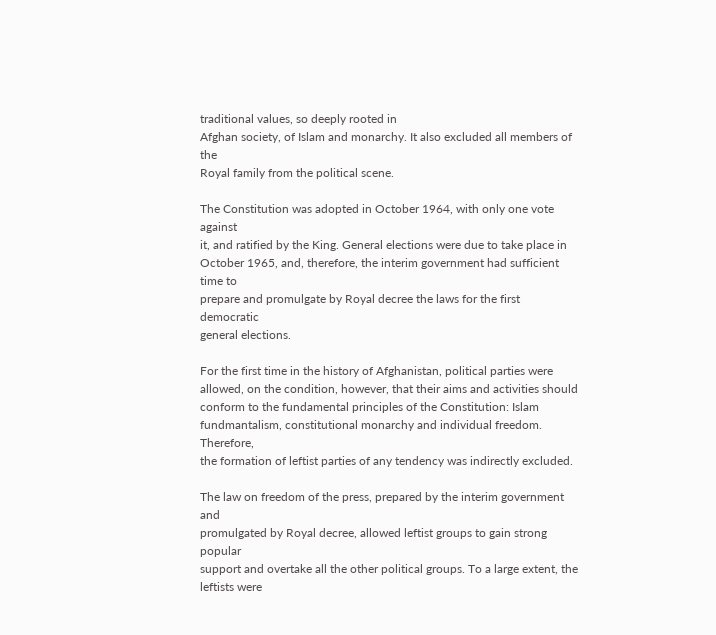traditional values, so deeply rooted in
Afghan society, of Islam and monarchy. It also excluded all members of the
Royal family from the political scene.

The Constitution was adopted in October 1964, with only one vote against
it, and ratified by the King. General elections were due to take place in
October 1965, and, therefore, the interim government had sufficient time to
prepare and promulgate by Royal decree the laws for the first democratic
general elections.

For the first time in the history of Afghanistan, political parties were
allowed, on the condition, however, that their aims and activities should
conform to the fundamental principles of the Constitution: Islam
fundmantalism, constitutional monarchy and individual freedom. Therefore,
the formation of leftist parties of any tendency was indirectly excluded.

The law on freedom of the press, prepared by the interim government and
promulgated by Royal decree, allowed leftist groups to gain strong popular
support and overtake all the other political groups. To a large extent, the
leftists were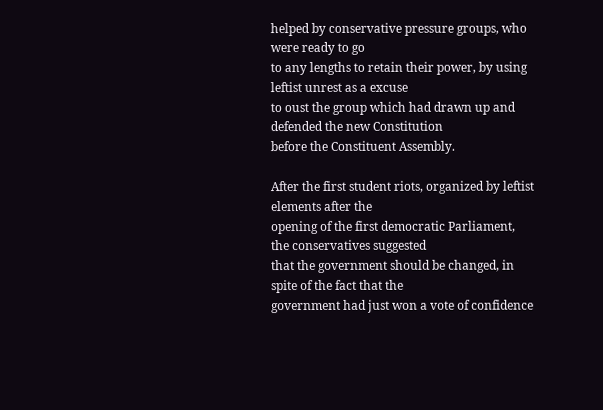helped by conservative pressure groups, who were ready to go
to any lengths to retain their power, by using leftist unrest as a excuse
to oust the group which had drawn up and defended the new Constitution
before the Constituent Assembly.

After the first student riots, organized by leftist elements after the
opening of the first democratic Parliament, the conservatives suggested
that the government should be changed, in spite of the fact that the
government had just won a vote of confidence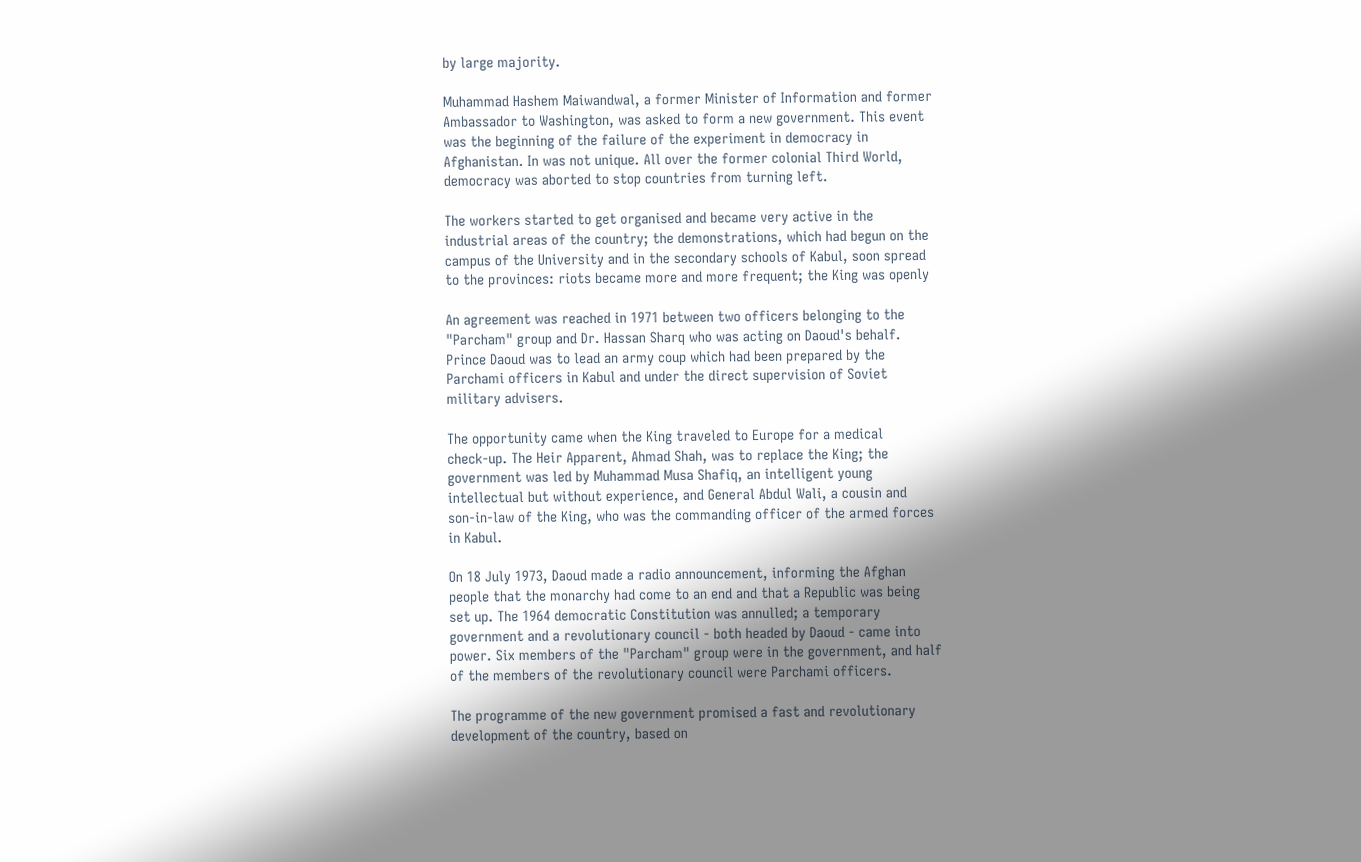by large majority.

Muhammad Hashem Maiwandwal, a former Minister of Information and former
Ambassador to Washington, was asked to form a new government. This event
was the beginning of the failure of the experiment in democracy in
Afghanistan. In was not unique. All over the former colonial Third World,
democracy was aborted to stop countries from turning left.

The workers started to get organised and became very active in the
industrial areas of the country; the demonstrations, which had begun on the
campus of the University and in the secondary schools of Kabul, soon spread
to the provinces: riots became more and more frequent; the King was openly

An agreement was reached in 1971 between two officers belonging to the
"Parcham" group and Dr. Hassan Sharq who was acting on Daoud's behalf.
Prince Daoud was to lead an army coup which had been prepared by the
Parchami officers in Kabul and under the direct supervision of Soviet
military advisers.

The opportunity came when the King traveled to Europe for a medical
check-up. The Heir Apparent, Ahmad Shah, was to replace the King; the
government was led by Muhammad Musa Shafiq, an intelligent young
intellectual but without experience, and General Abdul Wali, a cousin and
son-in-law of the King, who was the commanding officer of the armed forces
in Kabul.

On 18 July 1973, Daoud made a radio announcement, informing the Afghan
people that the monarchy had come to an end and that a Republic was being
set up. The 1964 democratic Constitution was annulled; a temporary
government and a revolutionary council - both headed by Daoud - came into
power. Six members of the "Parcham" group were in the government, and half
of the members of the revolutionary council were Parchami officers.

The programme of the new government promised a fast and revolutionary
development of the country, based on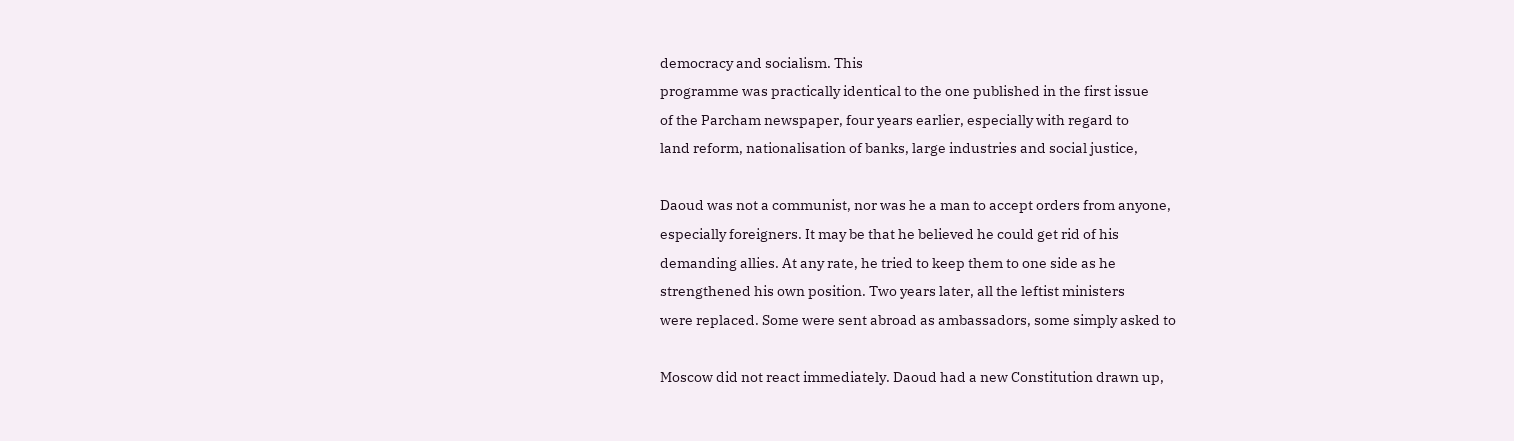democracy and socialism. This
programme was practically identical to the one published in the first issue
of the Parcham newspaper, four years earlier, especially with regard to
land reform, nationalisation of banks, large industries and social justice,

Daoud was not a communist, nor was he a man to accept orders from anyone,
especially foreigners. It may be that he believed he could get rid of his
demanding allies. At any rate, he tried to keep them to one side as he
strengthened his own position. Two years later, all the leftist ministers
were replaced. Some were sent abroad as ambassadors, some simply asked to

Moscow did not react immediately. Daoud had a new Constitution drawn up,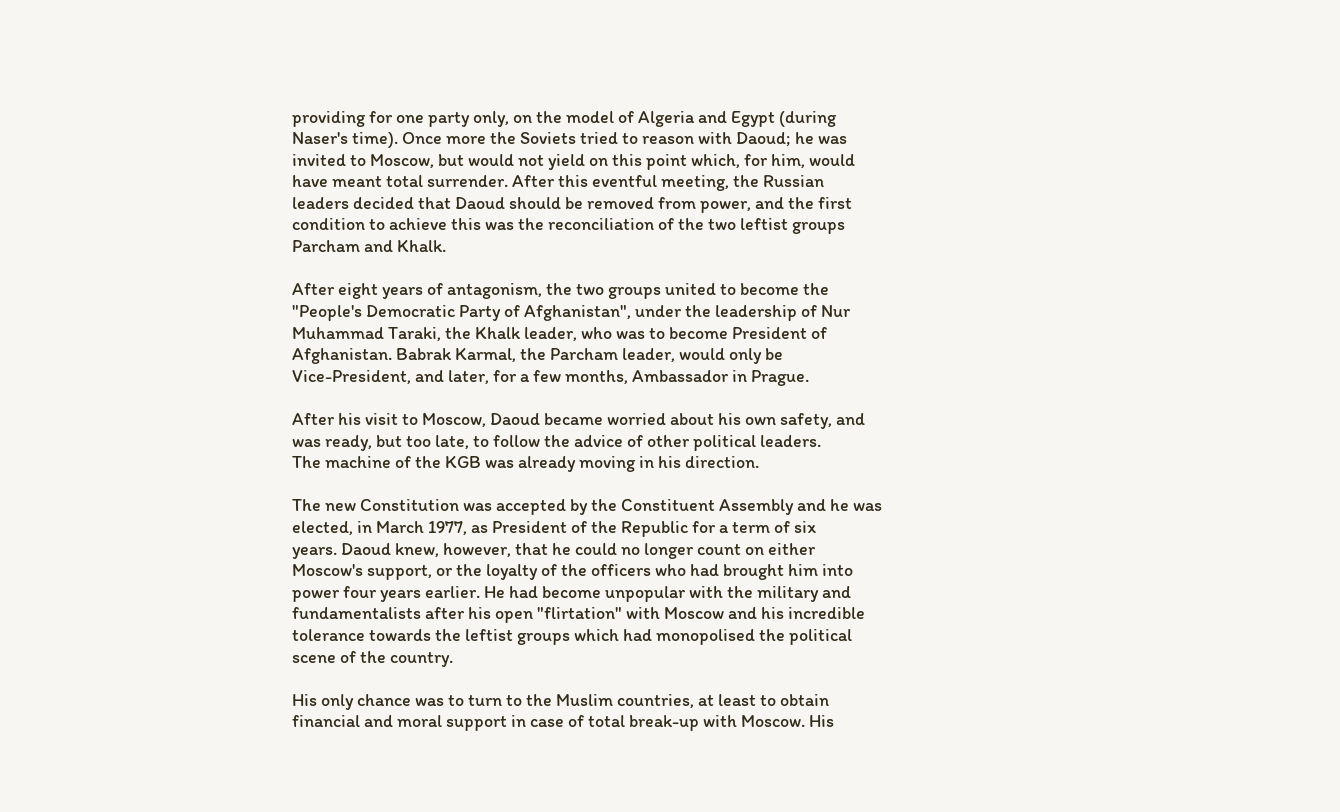providing for one party only, on the model of Algeria and Egypt (during
Naser's time). Once more the Soviets tried to reason with Daoud; he was
invited to Moscow, but would not yield on this point which, for him, would
have meant total surrender. After this eventful meeting, the Russian
leaders decided that Daoud should be removed from power, and the first
condition to achieve this was the reconciliation of the two leftist groups
Parcham and Khalk.

After eight years of antagonism, the two groups united to become the
"People's Democratic Party of Afghanistan", under the leadership of Nur
Muhammad Taraki, the Khalk leader, who was to become President of
Afghanistan. Babrak Karmal, the Parcham leader, would only be
Vice-President, and later, for a few months, Ambassador in Prague.

After his visit to Moscow, Daoud became worried about his own safety, and
was ready, but too late, to follow the advice of other political leaders.
The machine of the KGB was already moving in his direction.

The new Constitution was accepted by the Constituent Assembly and he was
elected, in March 1977, as President of the Republic for a term of six
years. Daoud knew, however, that he could no longer count on either
Moscow's support, or the loyalty of the officers who had brought him into
power four years earlier. He had become unpopular with the military and
fundamentalists after his open "flirtation" with Moscow and his incredible
tolerance towards the leftist groups which had monopolised the political
scene of the country.

His only chance was to turn to the Muslim countries, at least to obtain
financial and moral support in case of total break-up with Moscow. His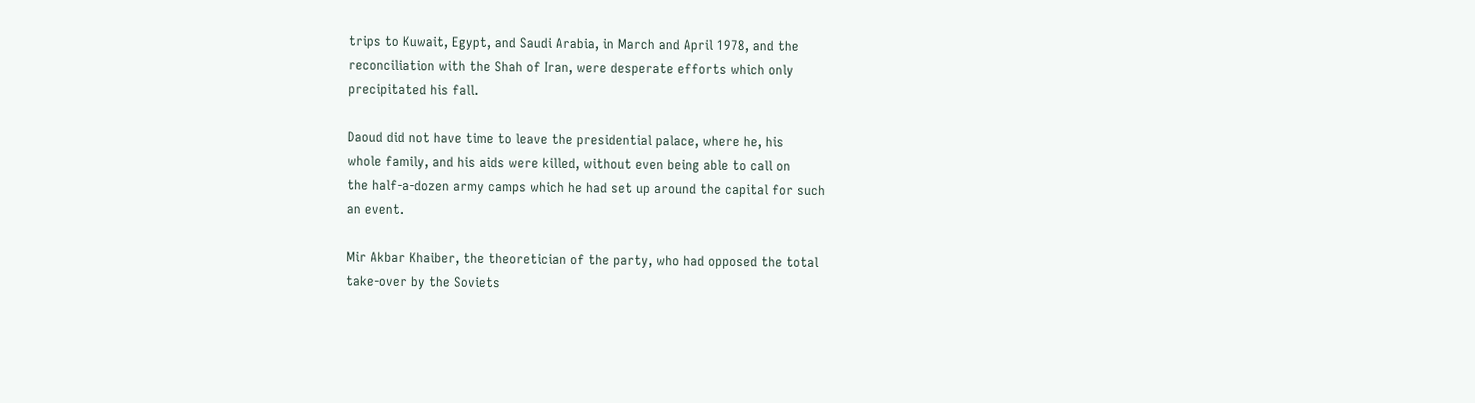trips to Kuwait, Egypt, and Saudi Arabia, in March and April 1978, and the
reconciliation with the Shah of Iran, were desperate efforts which only
precipitated his fall.

Daoud did not have time to leave the presidential palace, where he, his
whole family, and his aids were killed, without even being able to call on
the half-a-dozen army camps which he had set up around the capital for such
an event.

Mir Akbar Khaiber, the theoretician of the party, who had opposed the total
take-over by the Soviets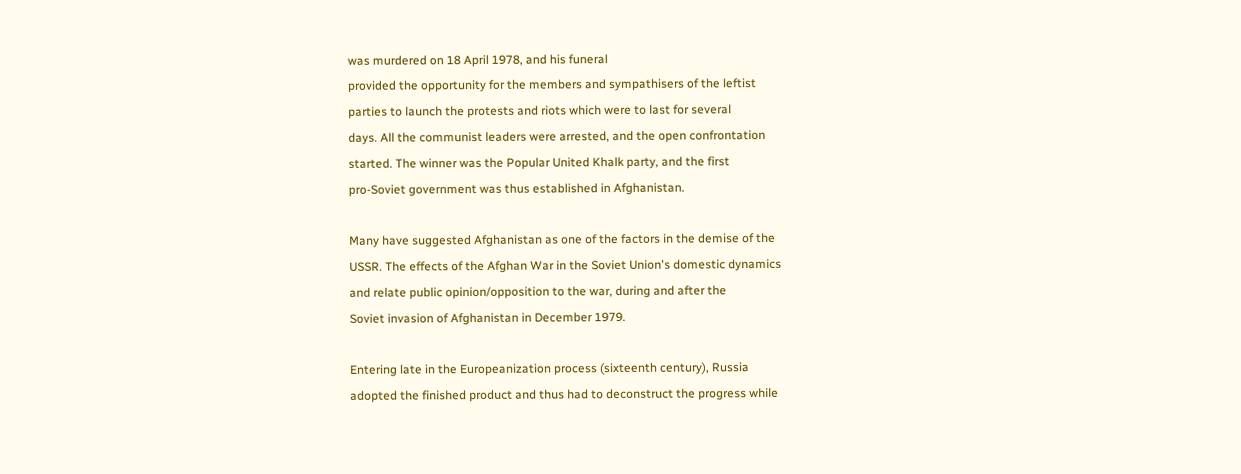was murdered on 18 April 1978, and his funeral
provided the opportunity for the members and sympathisers of the leftist
parties to launch the protests and riots which were to last for several
days. All the communist leaders were arrested, and the open confrontation
started. The winner was the Popular United Khalk party, and the first
pro-Soviet government was thus established in Afghanistan.

Many have suggested Afghanistan as one of the factors in the demise of the
USSR. The effects of the Afghan War in the Soviet Union's domestic dynamics
and relate public opinion/opposition to the war, during and after the
Soviet invasion of Afghanistan in December 1979.

Entering late in the Europeanization process (sixteenth century), Russia
adopted the finished product and thus had to deconstruct the progress while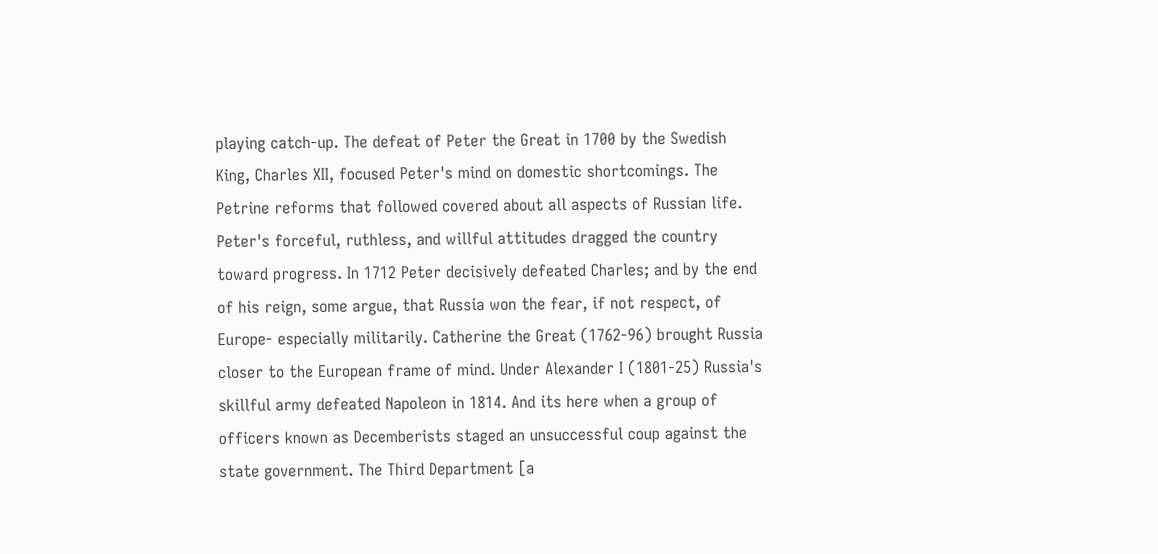playing catch-up. The defeat of Peter the Great in 1700 by the Swedish
King, Charles XII, focused Peter's mind on domestic shortcomings. The
Petrine reforms that followed covered about all aspects of Russian life.
Peter's forceful, ruthless, and willful attitudes dragged the country
toward progress. In 1712 Peter decisively defeated Charles; and by the end
of his reign, some argue, that Russia won the fear, if not respect, of
Europe- especially militarily. Catherine the Great (1762-96) brought Russia
closer to the European frame of mind. Under Alexander I (1801-25) Russia's
skillful army defeated Napoleon in 1814. And its here when a group of
officers known as Decemberists staged an unsuccessful coup against the
state government. The Third Department [a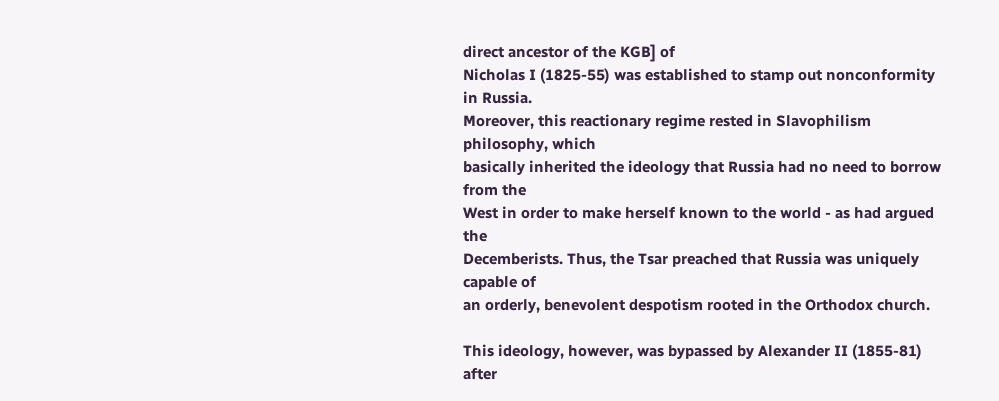direct ancestor of the KGB] of
Nicholas I (1825-55) was established to stamp out nonconformity in Russia.
Moreover, this reactionary regime rested in Slavophilism philosophy, which
basically inherited the ideology that Russia had no need to borrow from the
West in order to make herself known to the world - as had argued the
Decemberists. Thus, the Tsar preached that Russia was uniquely capable of
an orderly, benevolent despotism rooted in the Orthodox church.

This ideology, however, was bypassed by Alexander II (1855-81) after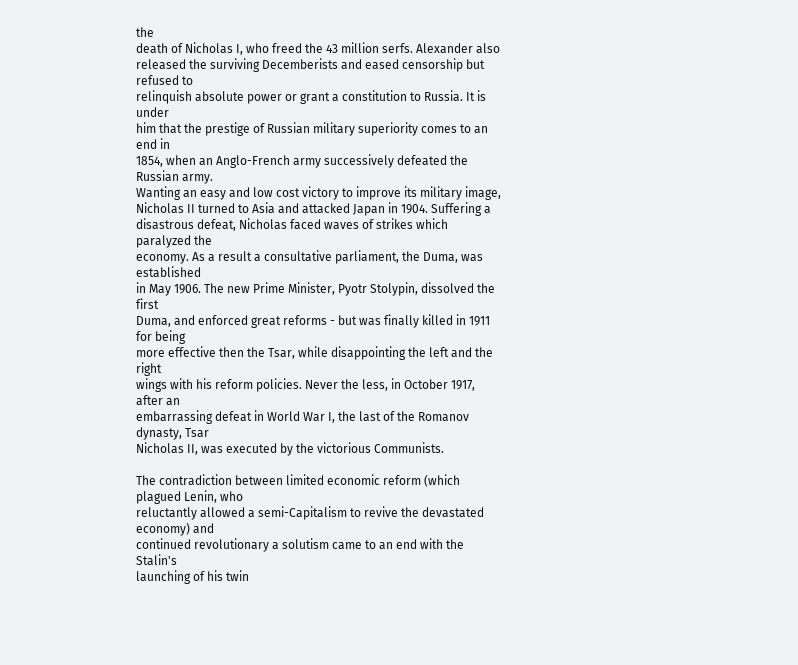the
death of Nicholas I, who freed the 43 million serfs. Alexander also
released the surviving Decemberists and eased censorship but refused to
relinquish absolute power or grant a constitution to Russia. It is under
him that the prestige of Russian military superiority comes to an end in
1854, when an Anglo-French army successively defeated the Russian army.
Wanting an easy and low cost victory to improve its military image,
Nicholas II turned to Asia and attacked Japan in 1904. Suffering a
disastrous defeat, Nicholas faced waves of strikes which paralyzed the
economy. As a result a consultative parliament, the Duma, was established
in May 1906. The new Prime Minister, Pyotr Stolypin, dissolved the first
Duma, and enforced great reforms - but was finally killed in 1911 for being
more effective then the Tsar, while disappointing the left and the right
wings with his reform policies. Never the less, in October 1917, after an
embarrassing defeat in World War I, the last of the Romanov dynasty, Tsar
Nicholas II, was executed by the victorious Communists.

The contradiction between limited economic reform (which plagued Lenin, who
reluctantly allowed a semi-Capitalism to revive the devastated economy) and
continued revolutionary a solutism came to an end with the Stalin's
launching of his twin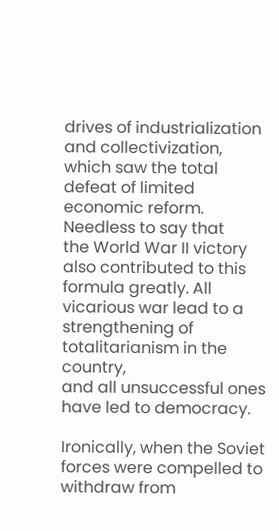drives of industrialization and collectivization,
which saw the total defeat of limited economic reform. Needless to say that
the World War II victory also contributed to this formula greatly. All
vicarious war lead to a strengthening of totalitarianism in the country,
and all unsuccessful ones have led to democracy.

Ironically, when the Soviet forces were compelled to withdraw from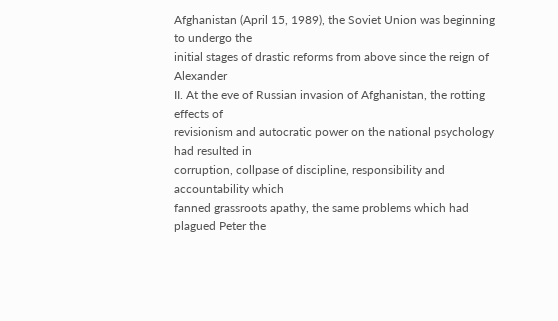Afghanistan (April 15, 1989), the Soviet Union was beginning to undergo the
initial stages of drastic reforms from above since the reign of Alexander
II. At the eve of Russian invasion of Afghanistan, the rotting effects of
revisionism and autocratic power on the national psychology had resulted in
corruption, collpase of discipline, responsibility and accountability which
fanned grassroots apathy, the same problems which had plagued Peter the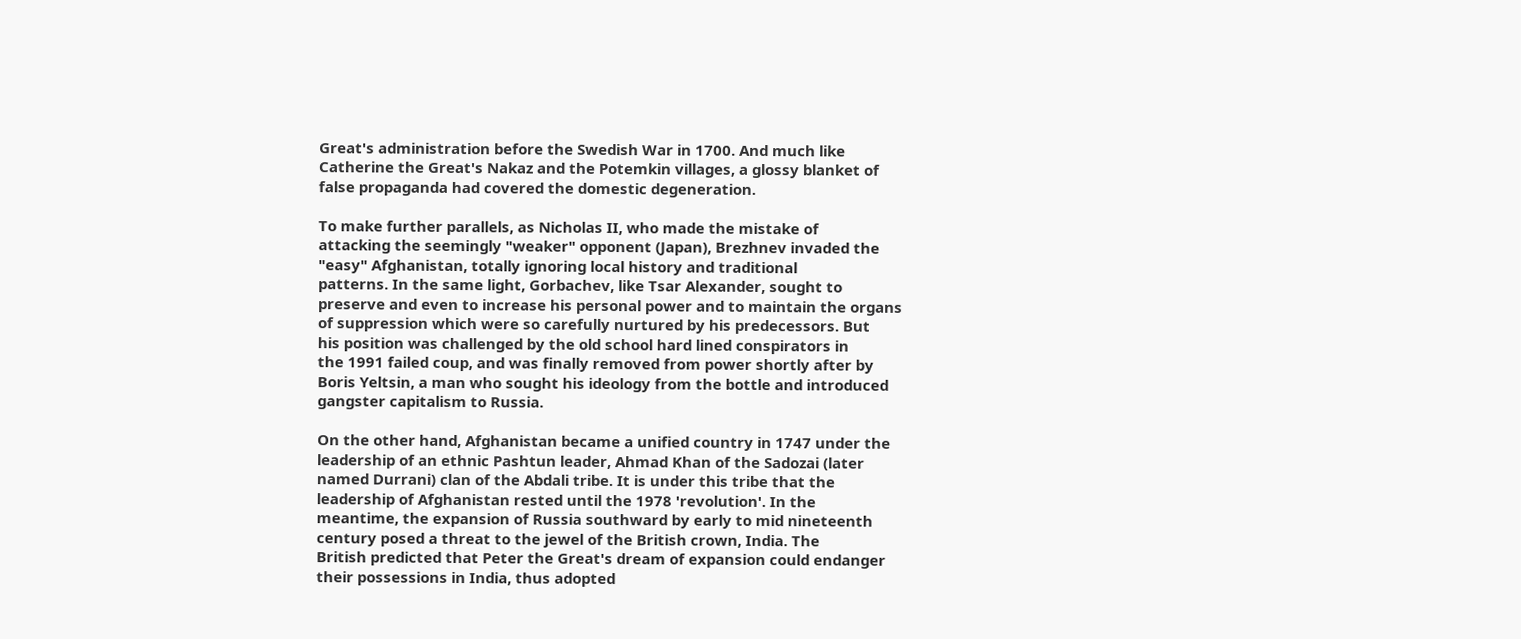Great's administration before the Swedish War in 1700. And much like
Catherine the Great's Nakaz and the Potemkin villages, a glossy blanket of
false propaganda had covered the domestic degeneration.

To make further parallels, as Nicholas II, who made the mistake of
attacking the seemingly "weaker" opponent (Japan), Brezhnev invaded the
"easy" Afghanistan, totally ignoring local history and traditional
patterns. In the same light, Gorbachev, like Tsar Alexander, sought to
preserve and even to increase his personal power and to maintain the organs
of suppression which were so carefully nurtured by his predecessors. But
his position was challenged by the old school hard lined conspirators in
the 1991 failed coup, and was finally removed from power shortly after by
Boris Yeltsin, a man who sought his ideology from the bottle and introduced
gangster capitalism to Russia.

On the other hand, Afghanistan became a unified country in 1747 under the
leadership of an ethnic Pashtun leader, Ahmad Khan of the Sadozai (later
named Durrani) clan of the Abdali tribe. It is under this tribe that the
leadership of Afghanistan rested until the 1978 'revolution'. In the
meantime, the expansion of Russia southward by early to mid nineteenth
century posed a threat to the jewel of the British crown, India. The
British predicted that Peter the Great's dream of expansion could endanger
their possessions in India, thus adopted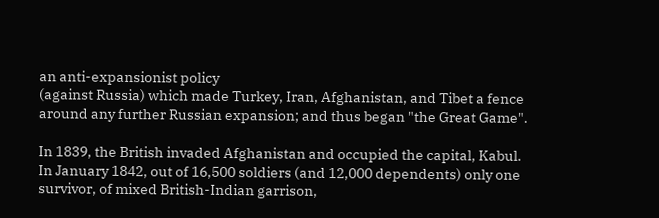an anti-expansionist policy
(against Russia) which made Turkey, Iran, Afghanistan, and Tibet a fence
around any further Russian expansion; and thus began "the Great Game".

In 1839, the British invaded Afghanistan and occupied the capital, Kabul.
In January 1842, out of 16,500 soldiers (and 12,000 dependents) only one
survivor, of mixed British-Indian garrison,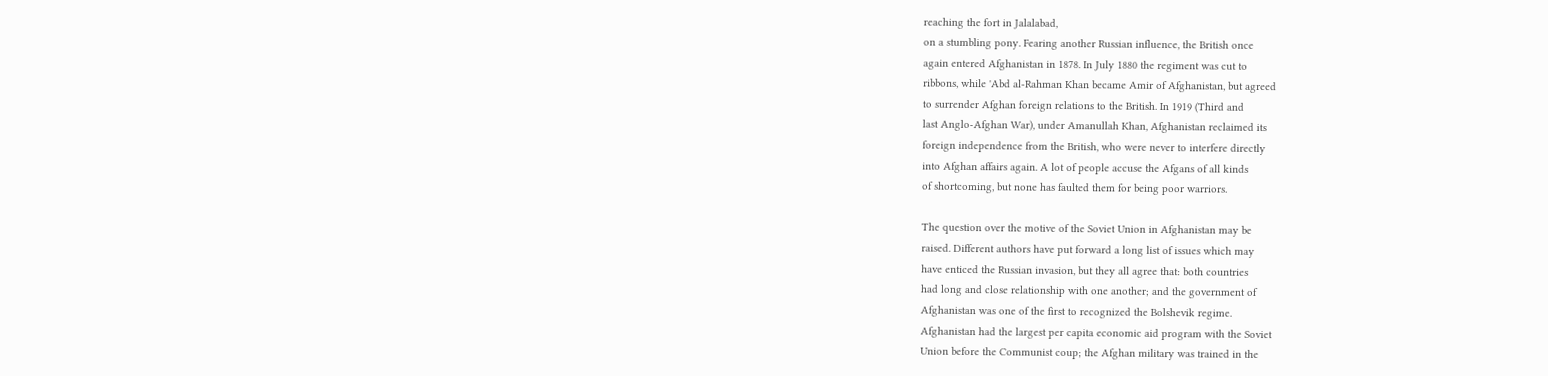reaching the fort in Jalalabad,
on a stumbling pony. Fearing another Russian influence, the British once
again entered Afghanistan in 1878. In July 1880 the regiment was cut to
ribbons, while 'Abd al-Rahman Khan became Amir of Afghanistan, but agreed
to surrender Afghan foreign relations to the British. In 1919 (Third and
last Anglo-Afghan War), under Amanullah Khan, Afghanistan reclaimed its
foreign independence from the British, who were never to interfere directly
into Afghan affairs again. A lot of people accuse the Afgans of all kinds
of shortcoming, but none has faulted them for being poor warriors.

The question over the motive of the Soviet Union in Afghanistan may be
raised. Different authors have put forward a long list of issues which may
have enticed the Russian invasion, but they all agree that: both countries
had long and close relationship with one another; and the government of
Afghanistan was one of the first to recognized the Bolshevik regime.
Afghanistan had the largest per capita economic aid program with the Soviet
Union before the Communist coup; the Afghan military was trained in the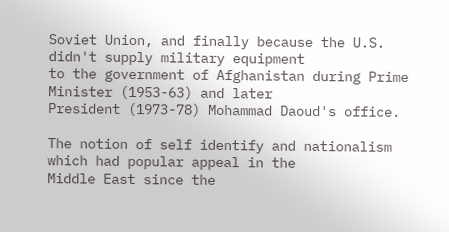Soviet Union, and finally because the U.S. didn't supply military equipment
to the government of Afghanistan during Prime Minister (1953-63) and later
President (1973-78) Mohammad Daoud's office.

The notion of self identify and nationalism which had popular appeal in the
Middle East since the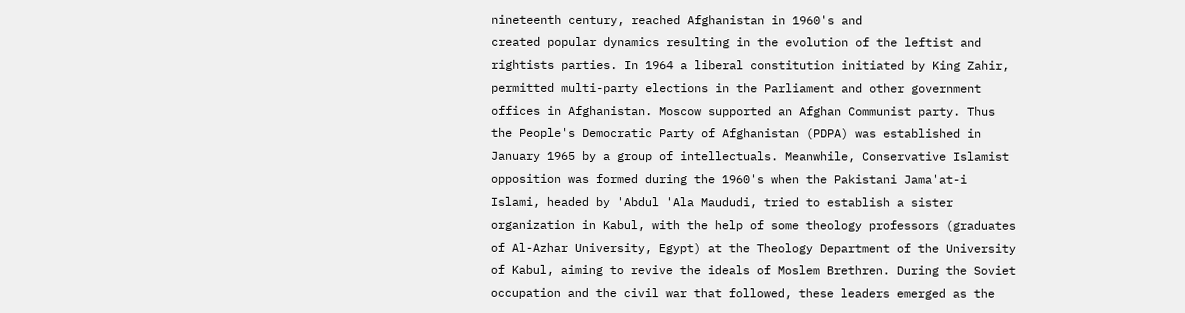nineteenth century, reached Afghanistan in 1960's and
created popular dynamics resulting in the evolution of the leftist and
rightists parties. In 1964 a liberal constitution initiated by King Zahir,
permitted multi-party elections in the Parliament and other government
offices in Afghanistan. Moscow supported an Afghan Communist party. Thus
the People's Democratic Party of Afghanistan (PDPA) was established in
January 1965 by a group of intellectuals. Meanwhile, Conservative Islamist
opposition was formed during the 1960's when the Pakistani Jama'at-i
Islami, headed by 'Abdul 'Ala Maududi, tried to establish a sister
organization in Kabul, with the help of some theology professors (graduates
of Al-Azhar University, Egypt) at the Theology Department of the University
of Kabul, aiming to revive the ideals of Moslem Brethren. During the Soviet
occupation and the civil war that followed, these leaders emerged as the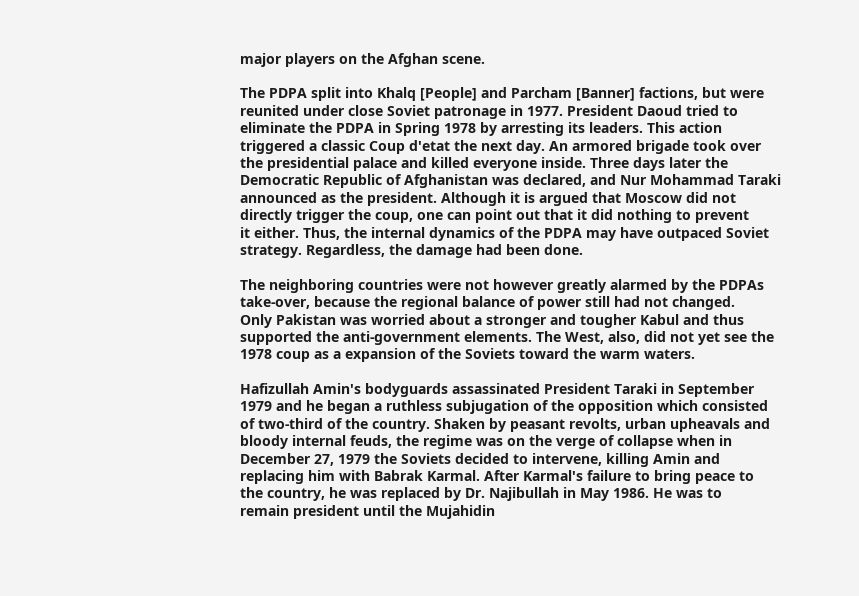major players on the Afghan scene.

The PDPA split into Khalq [People] and Parcham [Banner] factions, but were
reunited under close Soviet patronage in 1977. President Daoud tried to
eliminate the PDPA in Spring 1978 by arresting its leaders. This action
triggered a classic Coup d'etat the next day. An armored brigade took over
the presidential palace and killed everyone inside. Three days later the
Democratic Republic of Afghanistan was declared, and Nur Mohammad Taraki
announced as the president. Although it is argued that Moscow did not
directly trigger the coup, one can point out that it did nothing to prevent
it either. Thus, the internal dynamics of the PDPA may have outpaced Soviet
strategy. Regardless, the damage had been done.

The neighboring countries were not however greatly alarmed by the PDPAs
take-over, because the regional balance of power still had not changed.
Only Pakistan was worried about a stronger and tougher Kabul and thus
supported the anti-government elements. The West, also, did not yet see the
1978 coup as a expansion of the Soviets toward the warm waters.

Hafizullah Amin's bodyguards assassinated President Taraki in September
1979 and he began a ruthless subjugation of the opposition which consisted
of two-third of the country. Shaken by peasant revolts, urban upheavals and
bloody internal feuds, the regime was on the verge of collapse when in
December 27, 1979 the Soviets decided to intervene, killing Amin and
replacing him with Babrak Karmal. After Karmal's failure to bring peace to
the country, he was replaced by Dr. Najibullah in May 1986. He was to
remain president until the Mujahidin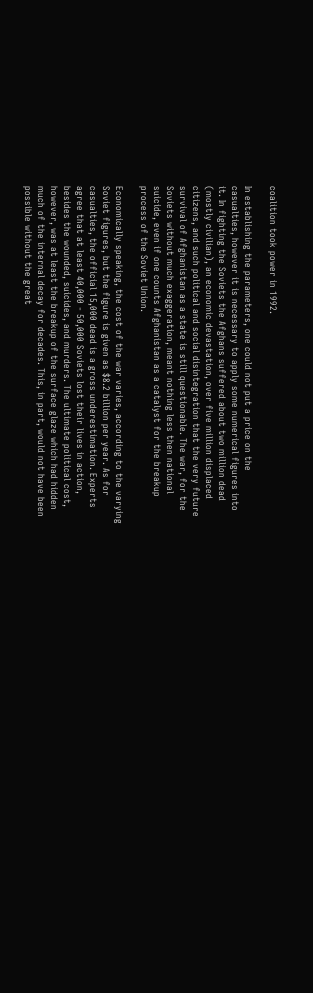coalition took power in 1992.

In establishing the parameters, one could not put a price on the
casualties, however it is necessary to apply some numerical figures into
it. In fighting the Soviets the Afghans suffered about two million dead
(mostly civilian), an economic devastation, over five million displaced
citizens, and such political and social disintegration that the very future
survival of Afghanistan as a state is still questionable. The war, for the
Soviets without much exaggeration, meant nothing less then national
suicide, even if one counts Afghanistan as a catalyst for the breakup
process of the Soviet Union.

Economically speaking, the cost of the war varies, according to the varying
Soviet figures, but the figure is given as $8.2 billion per year. As for
casualties, the official 15,000 dead is a gross underestimation. Experts
agree that at least 40,000 - 50,000 Soviets lost their lives in action,
besides the wounded, suicides, and murders. The ultimate political cost,
however, was at least the breakup of the surface glaze which had hidden
much of the internal decay for decades. This, in part, would not have been
possible without the great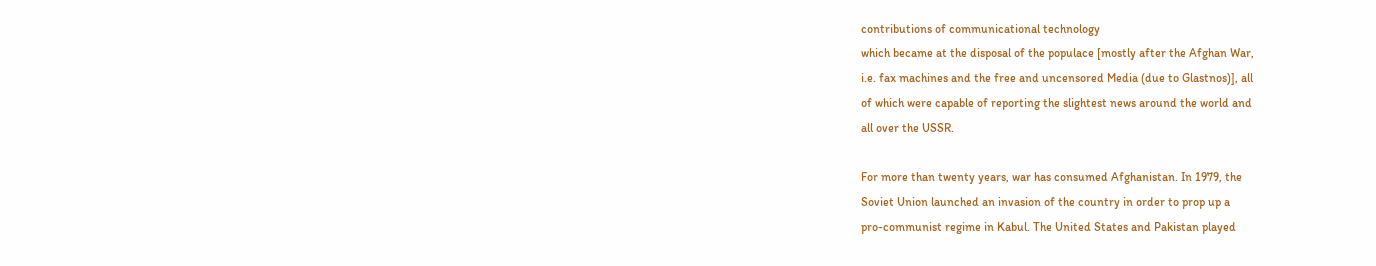contributions of communicational technology
which became at the disposal of the populace [mostly after the Afghan War,
i.e. fax machines and the free and uncensored Media (due to Glastnos)], all
of which were capable of reporting the slightest news around the world and
all over the USSR.

For more than twenty years, war has consumed Afghanistan. In 1979, the
Soviet Union launched an invasion of the country in order to prop up a
pro-communist regime in Kabul. The United States and Pakistan played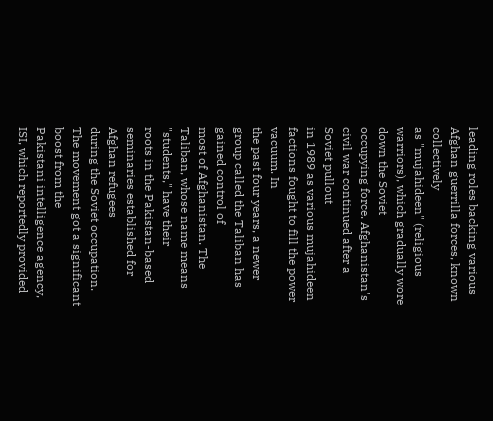leading roles backing various Afghan guerrilla forces, known collectively
as "mujahideen" (religious warriors), which gradually wore down the Soviet
occupying force. Afghanistan's civil war continued after a Soviet pullout
in 1989 as various mujahideen factions fought to fill the power vacuum. In
the past four years, a newer group called the Taliban has gained control of
most of Afghanistan. The Taliban, whose name means "students," have their
roots in the Pakistan-based seminaries established for Afghan refugees
during the Soviet occupation. The movement got a significant boost from the
Pakistani intelligence agency, ISI, which reportedly provided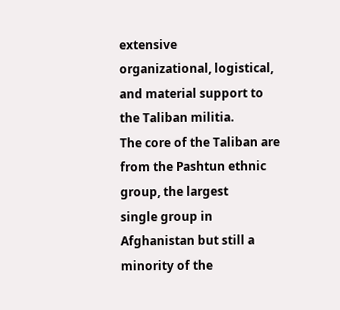extensive
organizational, logistical, and material support to the Taliban militia.
The core of the Taliban are from the Pashtun ethnic group, the largest
single group in Afghanistan but still a minority of the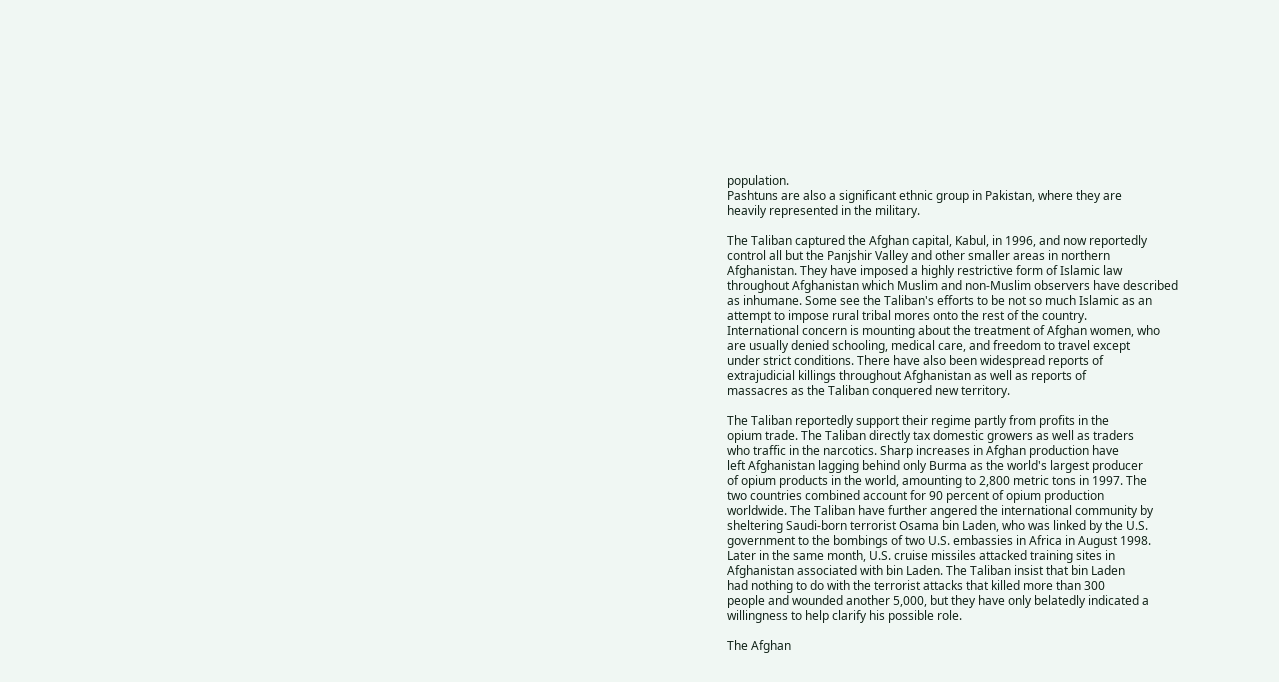population.
Pashtuns are also a significant ethnic group in Pakistan, where they are
heavily represented in the military.

The Taliban captured the Afghan capital, Kabul, in 1996, and now reportedly
control all but the Panjshir Valley and other smaller areas in northern
Afghanistan. They have imposed a highly restrictive form of Islamic law
throughout Afghanistan which Muslim and non-Muslim observers have described
as inhumane. Some see the Taliban's efforts to be not so much Islamic as an
attempt to impose rural tribal mores onto the rest of the country.
International concern is mounting about the treatment of Afghan women, who
are usually denied schooling, medical care, and freedom to travel except
under strict conditions. There have also been widespread reports of
extrajudicial killings throughout Afghanistan as well as reports of
massacres as the Taliban conquered new territory.

The Taliban reportedly support their regime partly from profits in the
opium trade. The Taliban directly tax domestic growers as well as traders
who traffic in the narcotics. Sharp increases in Afghan production have
left Afghanistan lagging behind only Burma as the world's largest producer
of opium products in the world, amounting to 2,800 metric tons in 1997. The
two countries combined account for 90 percent of opium production
worldwide. The Taliban have further angered the international community by
sheltering Saudi-born terrorist Osama bin Laden, who was linked by the U.S.
government to the bombings of two U.S. embassies in Africa in August 1998.
Later in the same month, U.S. cruise missiles attacked training sites in
Afghanistan associated with bin Laden. The Taliban insist that bin Laden
had nothing to do with the terrorist attacks that killed more than 300
people and wounded another 5,000, but they have only belatedly indicated a
willingness to help clarify his possible role.

The Afghan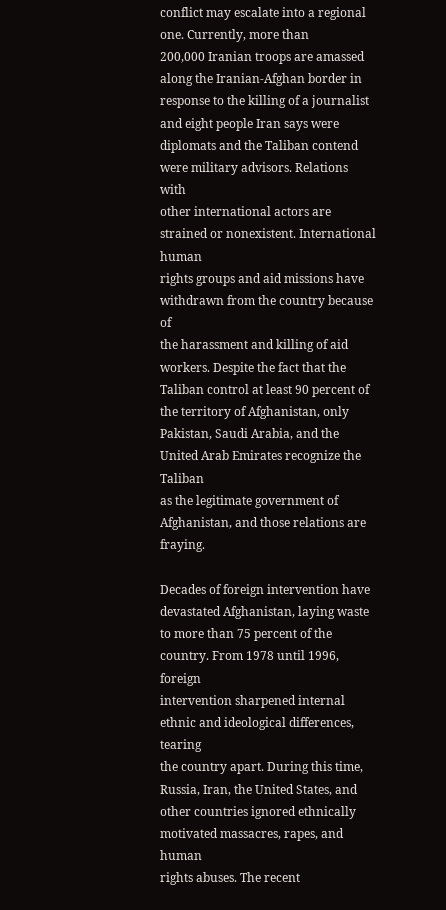conflict may escalate into a regional one. Currently, more than
200,000 Iranian troops are amassed along the Iranian-Afghan border in
response to the killing of a journalist and eight people Iran says were
diplomats and the Taliban contend were military advisors. Relations with
other international actors are strained or nonexistent. International human
rights groups and aid missions have withdrawn from the country because of
the harassment and killing of aid workers. Despite the fact that the
Taliban control at least 90 percent of the territory of Afghanistan, only
Pakistan, Saudi Arabia, and the United Arab Emirates recognize the Taliban
as the legitimate government of Afghanistan, and those relations are fraying.

Decades of foreign intervention have devastated Afghanistan, laying waste
to more than 75 percent of the country. From 1978 until 1996, foreign
intervention sharpened internal ethnic and ideological differences, tearing
the country apart. During this time, Russia, Iran, the United States, and
other countries ignored ethnically motivated massacres, rapes, and human
rights abuses. The recent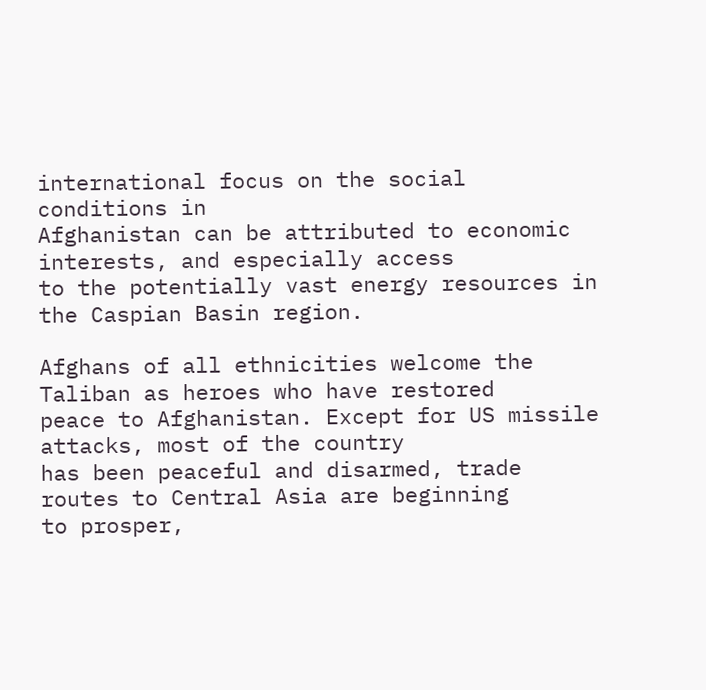international focus on the social conditions in
Afghanistan can be attributed to economic interests, and especially access
to the potentially vast energy resources in the Caspian Basin region.

Afghans of all ethnicities welcome the Taliban as heroes who have restored
peace to Afghanistan. Except for US missile attacks, most of the country
has been peaceful and disarmed, trade routes to Central Asia are beginning
to prosper,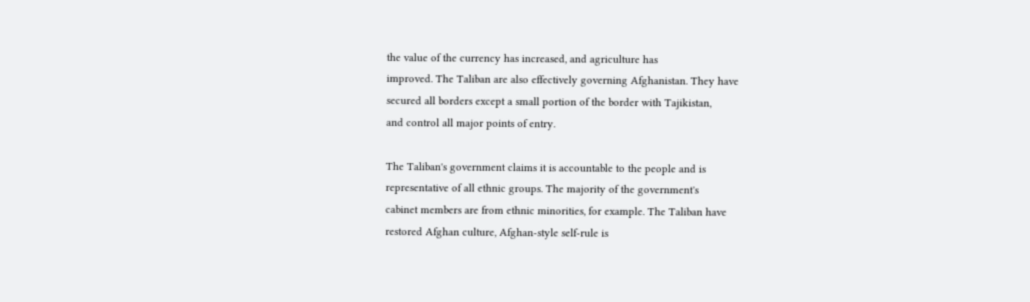the value of the currency has increased, and agriculture has
improved. The Taliban are also effectively governing Afghanistan. They have
secured all borders except a small portion of the border with Tajikistan,
and control all major points of entry.

The Taliban's government claims it is accountable to the people and is
representative of all ethnic groups. The majority of the government's
cabinet members are from ethnic minorities, for example. The Taliban have
restored Afghan culture, Afghan-style self-rule is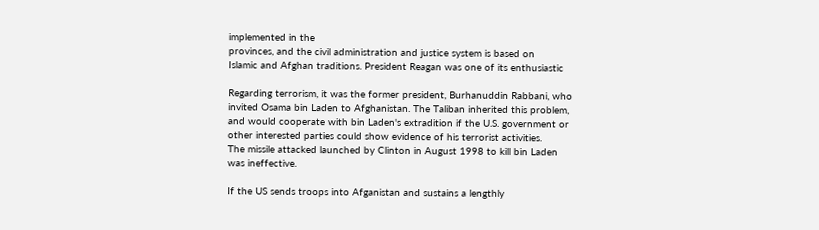implemented in the
provinces, and the civil administration and justice system is based on
Islamic and Afghan traditions. President Reagan was one of its enthusiastic

Regarding terrorism, it was the former president, Burhanuddin Rabbani, who
invited Osama bin Laden to Afghanistan. The Taliban inherited this problem,
and would cooperate with bin Laden's extradition if the U.S. government or
other interested parties could show evidence of his terrorist activities.
The missile attacked launched by Clinton in August 1998 to kill bin Laden
was ineffective.

If the US sends troops into Afganistan and sustains a lengthly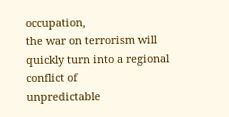occupation,
the war on terrorism will quickly turn into a regional conflict of
unpredictable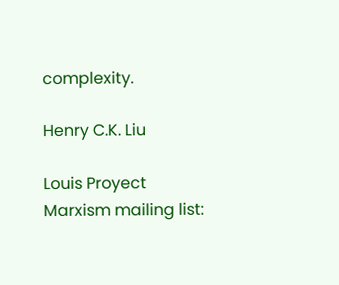complexity.

Henry C.K. Liu

Louis Proyect
Marxism mailing list: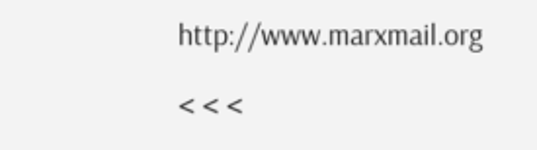http://www.marxmail.org

< < <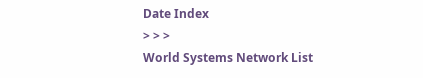Date Index
> > >
World Systems Network List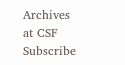Archives
at CSF
Subscribe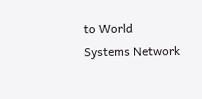to World Systems Network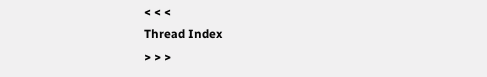< < <
Thread Index
> > >